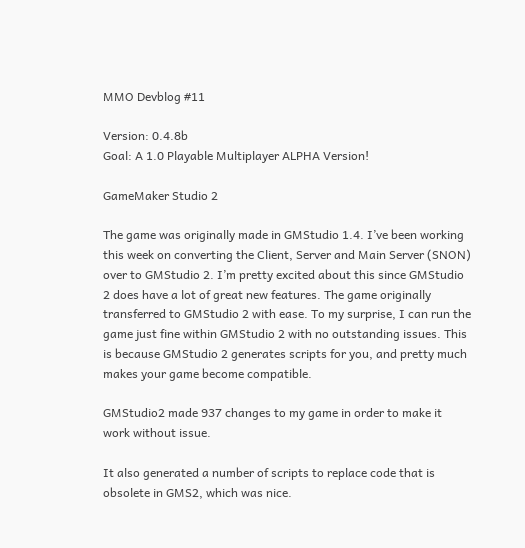MMO Devblog #11

Version: 0.4.8b
Goal: A 1.0 Playable Multiplayer ALPHA Version!

GameMaker Studio 2

The game was originally made in GMStudio 1.4. I’ve been working this week on converting the Client, Server and Main Server (SNON) over to GMStudio 2. I’m pretty excited about this since GMStudio 2 does have a lot of great new features. The game originally transferred to GMStudio 2 with ease. To my surprise, I can run the game just fine within GMStudio 2 with no outstanding issues. This is because GMStudio 2 generates scripts for you, and pretty much makes your game become compatible.

GMStudio2 made 937 changes to my game in order to make it work without issue.

It also generated a number of scripts to replace code that is obsolete in GMS2, which was nice.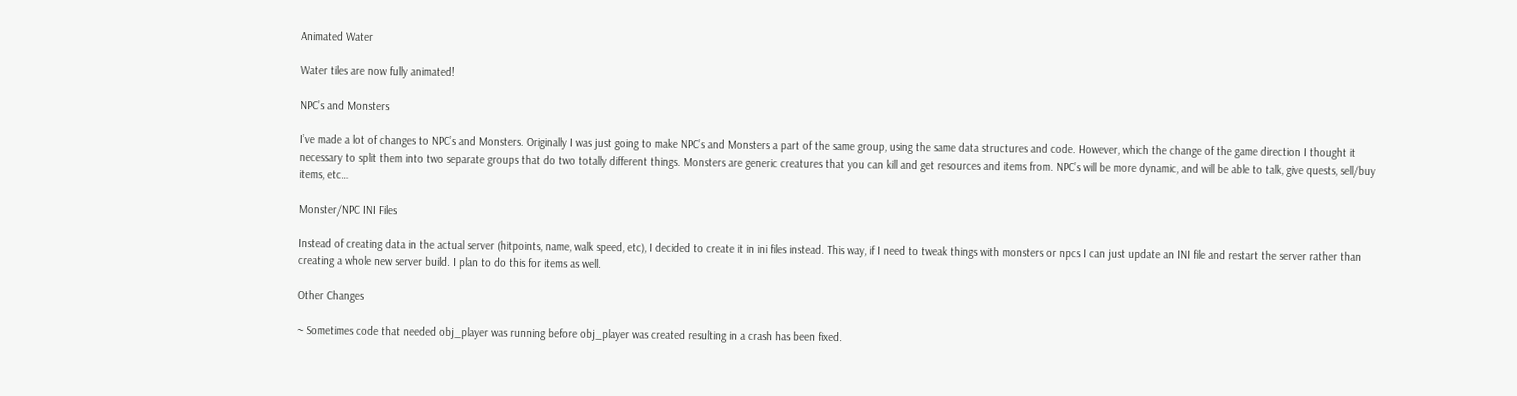Animated Water

Water tiles are now fully animated!

NPC’s and Monsters

I’ve made a lot of changes to NPC’s and Monsters. Originally I was just going to make NPC’s and Monsters a part of the same group, using the same data structures and code. However, which the change of the game direction I thought it necessary to split them into two separate groups that do two totally different things. Monsters are generic creatures that you can kill and get resources and items from. NPC’s will be more dynamic, and will be able to talk, give quests, sell/buy items, etc…

Monster/NPC INI Files

Instead of creating data in the actual server (hitpoints, name, walk speed, etc), I decided to create it in ini files instead. This way, if I need to tweak things with monsters or npcs I can just update an INI file and restart the server rather than creating a whole new server build. I plan to do this for items as well.

Other Changes

~ Sometimes code that needed obj_player was running before obj_player was created resulting in a crash has been fixed.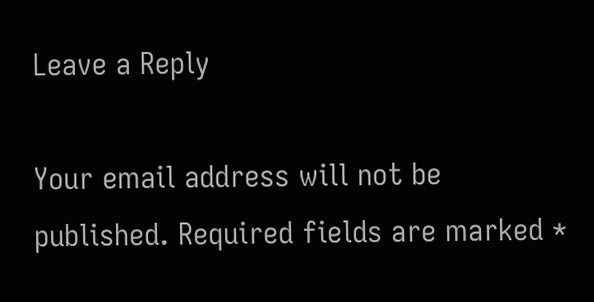Leave a Reply

Your email address will not be published. Required fields are marked *